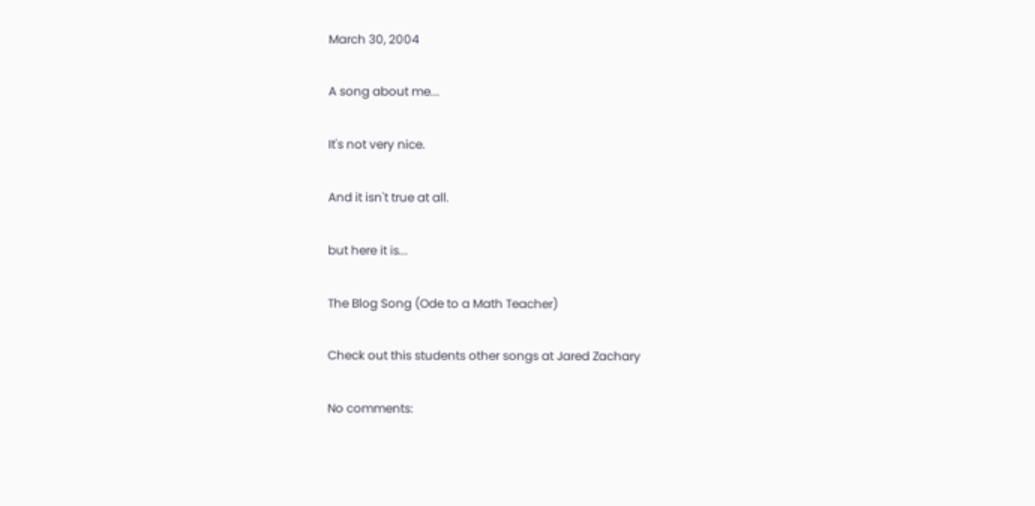March 30, 2004

A song about me...

It's not very nice.

And it isn't true at all.

but here it is...

The Blog Song (Ode to a Math Teacher)

Check out this students other songs at Jared Zachary

No comments: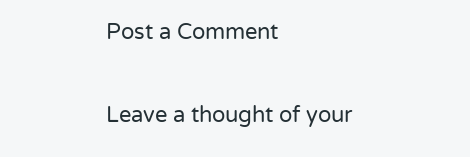Post a Comment

Leave a thought of your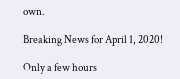own.

Breaking News for April 1, 2020!

Only a few hours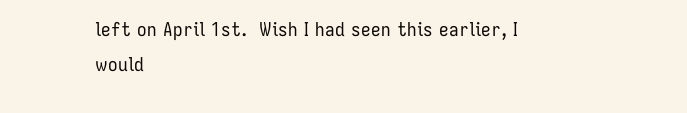left on April 1st.  Wish I had seen this earlier, I would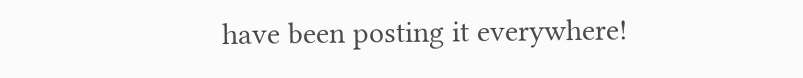have been posting it everywhere!